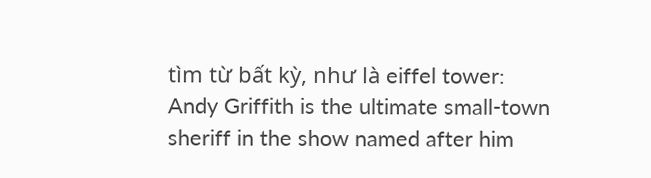tìm từ bất kỳ, như là eiffel tower:
Andy Griffith is the ultimate small-town sheriff in the show named after him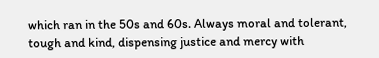which ran in the 50s and 60s. Always moral and tolerant, tough and kind, dispensing justice and mercy with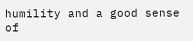humility and a good sense of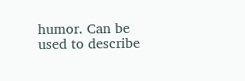humor. Can be used to describe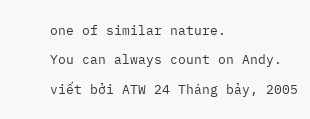one of similar nature.
You can always count on Andy.
viết bởi ATW 24 Tháng bảy, 2005